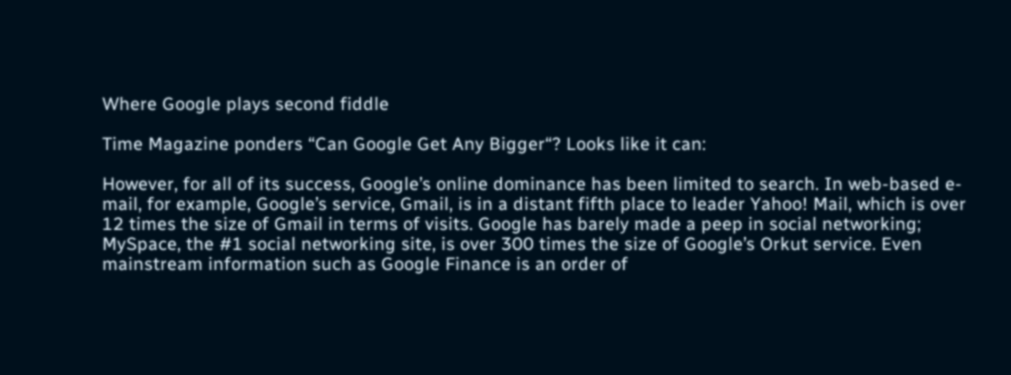Where Google plays second fiddle

Time Magazine ponders “Can Google Get Any Bigger“? Looks like it can:

However, for all of its success, Google’s online dominance has been limited to search. In web-based e-mail, for example, Google’s service, Gmail, is in a distant fifth place to leader Yahoo! Mail, which is over 12 times the size of Gmail in terms of visits. Google has barely made a peep in social networking; MySpace, the #1 social networking site, is over 300 times the size of Google’s Orkut service. Even mainstream information such as Google Finance is an order of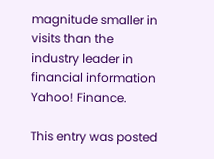magnitude smaller in visits than the industry leader in financial information Yahoo! Finance.

This entry was posted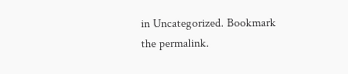in Uncategorized. Bookmark the permalink.